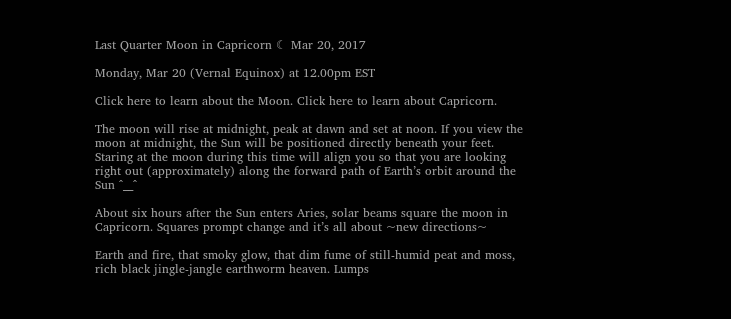Last Quarter Moon in Capricorn ☾ Mar 20, 2017

Monday, Mar 20 (Vernal Equinox) at 12.00pm EST

Click here to learn about the Moon. Click here to learn about Capricorn.

The moon will rise at midnight, peak at dawn and set at noon. If you view the moon at midnight, the Sun will be positioned directly beneath your feet. Staring at the moon during this time will align you so that you are looking right out (approximately) along the forward path of Earth’s orbit around the Sun ^__^

About six hours after the Sun enters Aries, solar beams square the moon in Capricorn. Squares prompt change and it’s all about ~new directions~

Earth and fire, that smoky glow, that dim fume of still-humid peat and moss, rich black jingle-jangle earthworm heaven. Lumps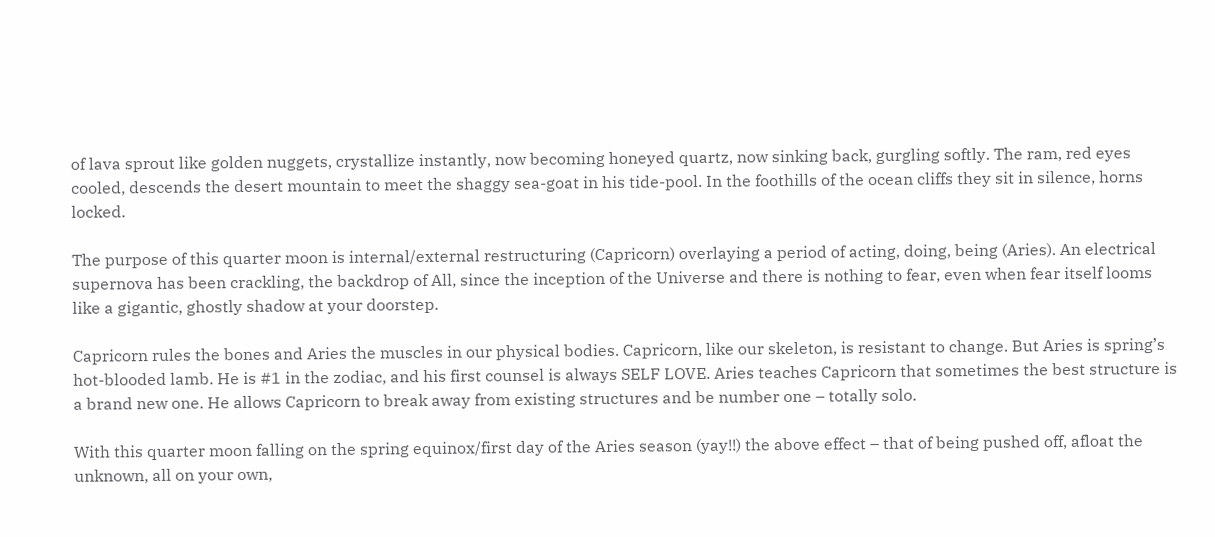of lava sprout like golden nuggets, crystallize instantly, now becoming honeyed quartz, now sinking back, gurgling softly. The ram, red eyes cooled, descends the desert mountain to meet the shaggy sea-goat in his tide-pool. In the foothills of the ocean cliffs they sit in silence, horns locked.

The purpose of this quarter moon is internal/external restructuring (Capricorn) overlaying a period of acting, doing, being (Aries). An electrical supernova has been crackling, the backdrop of All, since the inception of the Universe and there is nothing to fear, even when fear itself looms like a gigantic, ghostly shadow at your doorstep.

Capricorn rules the bones and Aries the muscles in our physical bodies. Capricorn, like our skeleton, is resistant to change. But Aries is spring’s hot-blooded lamb. He is #1 in the zodiac, and his first counsel is always SELF LOVE. Aries teaches Capricorn that sometimes the best structure is a brand new one. He allows Capricorn to break away from existing structures and be number one – totally solo.

With this quarter moon falling on the spring equinox/first day of the Aries season (yay!!) the above effect – that of being pushed off, afloat the unknown, all on your own,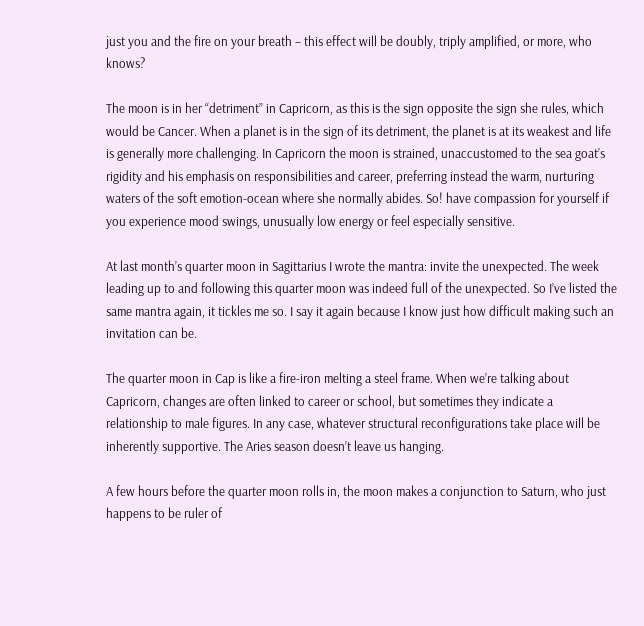just you and the fire on your breath – this effect will be doubly, triply amplified, or more, who knows?

The moon is in her “detriment” in Capricorn, as this is the sign opposite the sign she rules, which would be Cancer. When a planet is in the sign of its detriment, the planet is at its weakest and life is generally more challenging. In Capricorn the moon is strained, unaccustomed to the sea goat’s rigidity and his emphasis on responsibilities and career, preferring instead the warm, nurturing waters of the soft emotion-ocean where she normally abides. So! have compassion for yourself if you experience mood swings, unusually low energy or feel especially sensitive.

At last month’s quarter moon in Sagittarius I wrote the mantra: invite the unexpected. The week leading up to and following this quarter moon was indeed full of the unexpected. So I’ve listed the same mantra again, it tickles me so. I say it again because I know just how difficult making such an invitation can be.

The quarter moon in Cap is like a fire-iron melting a steel frame. When we’re talking about Capricorn, changes are often linked to career or school, but sometimes they indicate a relationship to male figures. In any case, whatever structural reconfigurations take place will be inherently supportive. The Aries season doesn’t leave us hanging.

A few hours before the quarter moon rolls in, the moon makes a conjunction to Saturn, who just happens to be ruler of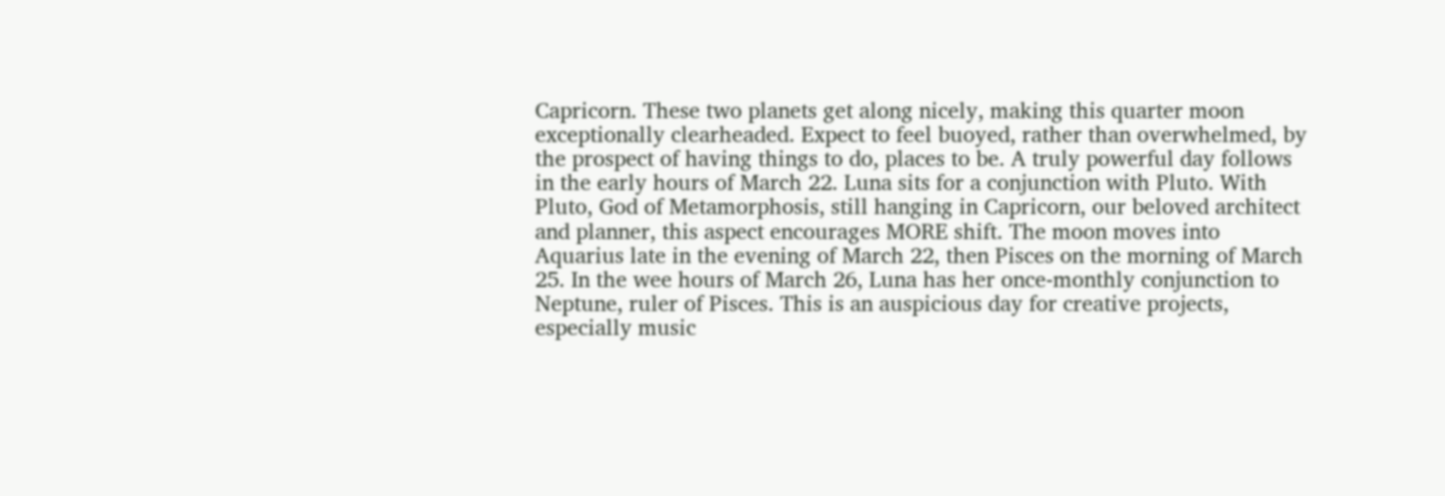Capricorn. These two planets get along nicely, making this quarter moon exceptionally clearheaded. Expect to feel buoyed, rather than overwhelmed, by the prospect of having things to do, places to be. A truly powerful day follows in the early hours of March 22. Luna sits for a conjunction with Pluto. With Pluto, God of Metamorphosis, still hanging in Capricorn, our beloved architect and planner, this aspect encourages MORE shift. The moon moves into Aquarius late in the evening of March 22, then Pisces on the morning of March 25. In the wee hours of March 26, Luna has her once-monthly conjunction to Neptune, ruler of Pisces. This is an auspicious day for creative projects, especially music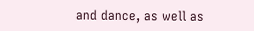and dance, as well as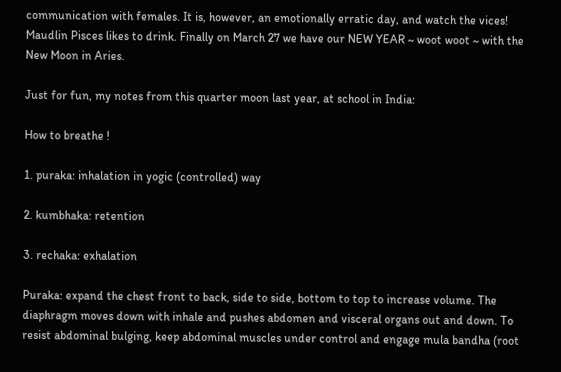communication with females. It is, however, an emotionally erratic day, and watch the vices! Maudlin Pisces likes to drink. Finally on March 27 we have our NEW YEAR ~ woot woot ~ with the New Moon in Aries.

Just for fun, my notes from this quarter moon last year, at school in India:

How to breathe !

1. puraka: inhalation in yogic (controlled) way

2. kumbhaka: retention

3. rechaka: exhalation

Puraka: expand the chest front to back, side to side, bottom to top to increase volume. The diaphragm moves down with inhale and pushes abdomen and visceral organs out and down. To resist abdominal bulging, keep abdominal muscles under control and engage mula bandha (root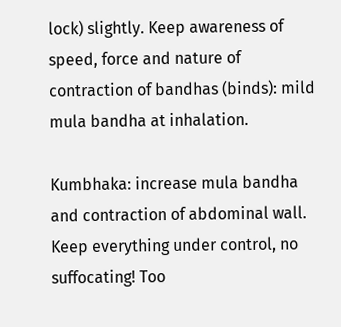lock) slightly. Keep awareness of speed, force and nature of contraction of bandhas (binds): mild mula bandha at inhalation.

Kumbhaka: increase mula bandha and contraction of abdominal wall. Keep everything under control, no suffocating! Too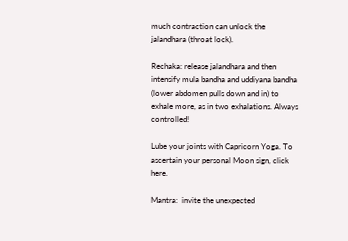much contraction can unlock the jalandhara (throat lock).

Rechaka: release jalandhara and then intensify mula bandha and uddiyana bandha (lower abdomen pulls down and in) to exhale more, as in two exhalations. Always controlled!

Lube your joints with Capricorn Yoga. To ascertain your personal Moon sign, click here.

Mantra:  invite the unexpected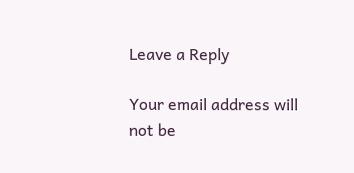Leave a Reply

Your email address will not be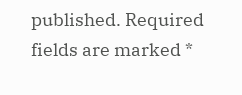published. Required fields are marked *